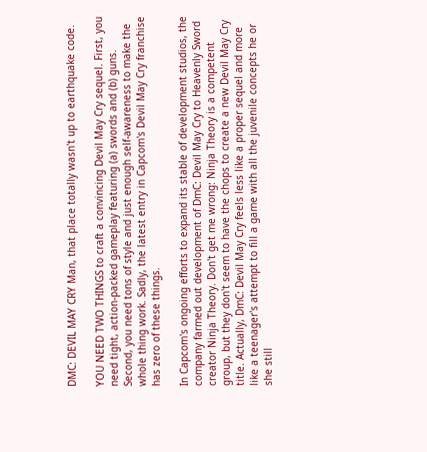DMC: DEVIL MAY CRY Man, that place totally wasn't up to earthquake code.

YOU NEED TWO THINGS to craft a convincing Devil May Cry sequel. First, you need tight, action-packed gameplay featuring (a) swords and (b) guns. Second, you need tons of style and just enough self-awareness to make the whole thing work. Sadly, the latest entry in Capcom's Devil May Cry franchise has zero of these things.

In Capcom's ongoing efforts to expand its stable of development studios, the company farmed out development of DmC: Devil May Cry to Heavenly Sword creator Ninja Theory. Don't get me wrong: Ninja Theory is a competent group, but they don't seem to have the chops to create a new Devil May Cry title. Actually, DmC: Devil May Cry feels less like a proper sequel and more like a teenager's attempt to fill a game with all the juvenile concepts he or she still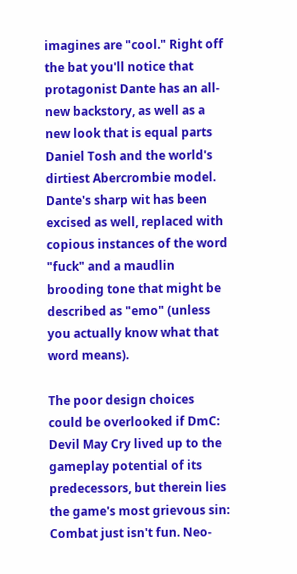imagines are "cool." Right off the bat you'll notice that protagonist Dante has an all-new backstory, as well as a new look that is equal parts Daniel Tosh and the world's dirtiest Abercrombie model. Dante's sharp wit has been excised as well, replaced with copious instances of the word "fuck" and a maudlin brooding tone that might be described as "emo" (unless you actually know what that word means).

The poor design choices could be overlooked if DmC: Devil May Cry lived up to the gameplay potential of its predecessors, but therein lies the game's most grievous sin: Combat just isn't fun. Neo-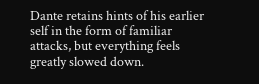Dante retains hints of his earlier self in the form of familiar attacks, but everything feels greatly slowed down.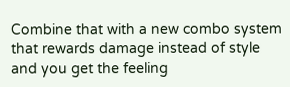Combine that with a new combo system that rewards damage instead of style and you get the feeling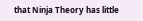that Ninja Theory has little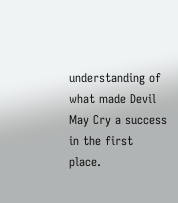understanding of what made Devil May Cry a success in the first place.